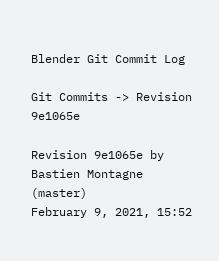Blender Git Commit Log

Git Commits -> Revision 9e1065e

Revision 9e1065e by Bastien Montagne (master)
February 9, 2021, 15:52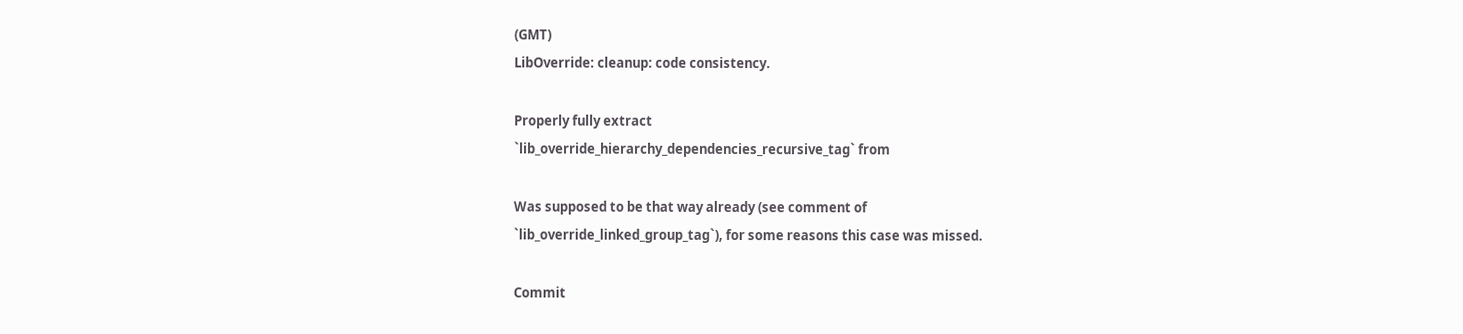(GMT)
LibOverride: cleanup: code consistency.

Properly fully extract
`lib_override_hierarchy_dependencies_recursive_tag` from

Was supposed to be that way already (see comment of
`lib_override_linked_group_tag`), for some reasons this case was missed.

Commit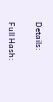Details:

Full Hash: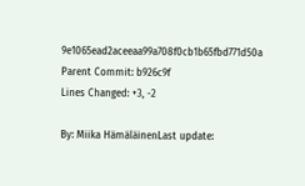9e1065ead2aceeaa99a708f0cb1b65fbd771d50a
Parent Commit: b926c9f
Lines Changed: +3, -2

By: Miika HämäläinenLast update: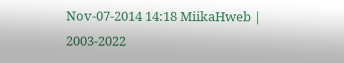Nov-07-2014 14:18 MiikaHweb | 2003-2022